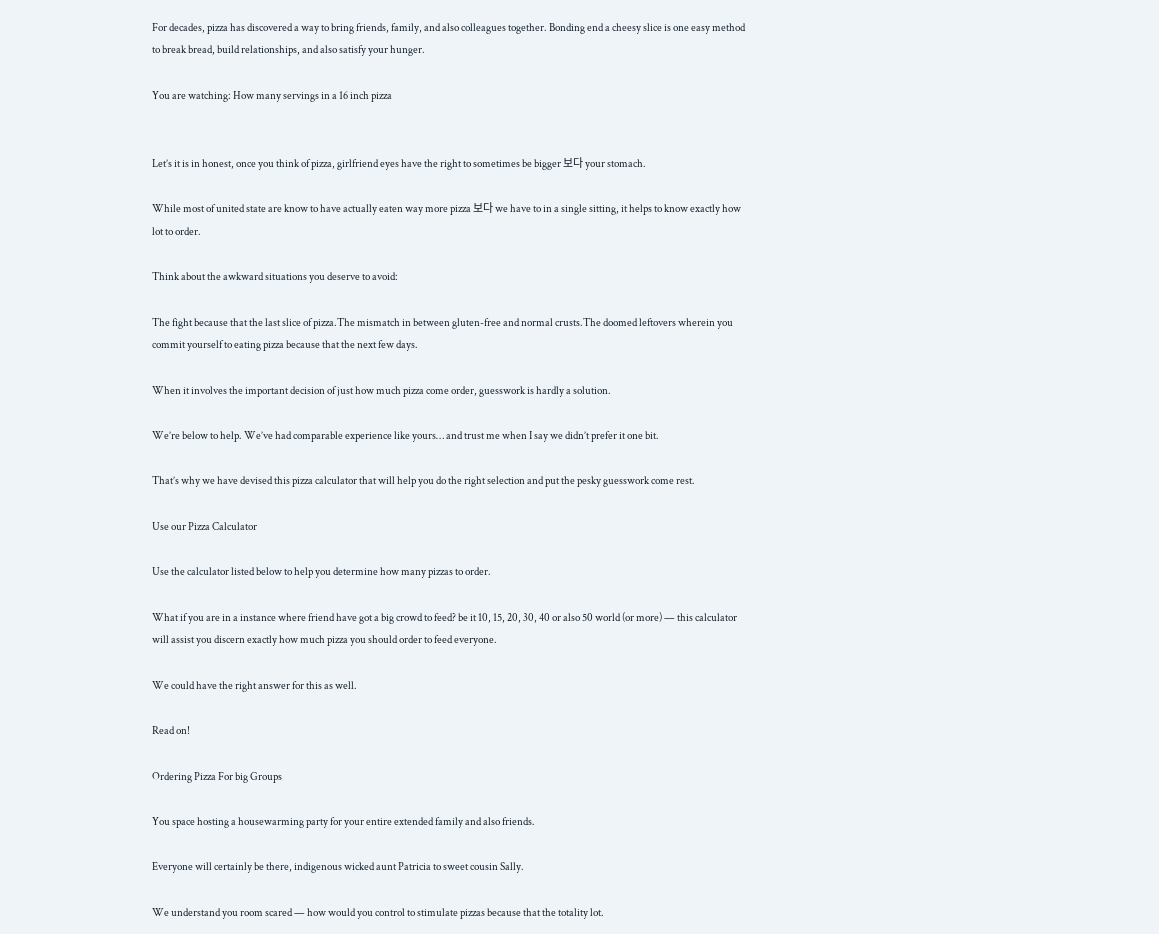For decades, pizza has discovered a way to bring friends, family, and also colleagues together. Bonding end a cheesy slice is one easy method to break bread, build relationships, and also satisfy your hunger.

You are watching: How many servings in a 16 inch pizza


Let’s it is in honest, once you think of pizza, girlfriend eyes have the right to sometimes be bigger 보다 your stomach.

While most of united state are know to have actually eaten way more pizza 보다 we have to in a single sitting, it helps to know exactly how lot to order.

Think about the awkward situations you deserve to avoid:

The fight because that the last slice of pizza.The mismatch in between gluten-free and normal crusts.The doomed leftovers wherein you commit yourself to eating pizza because that the next few days.

When it involves the important decision of just how much pizza come order, guesswork is hardly a solution.

We’re below to help. We’ve had comparable experience like yours… and trust me when I say we didn’t prefer it one bit.

That’s why we have devised this pizza calculator that will help you do the right selection and put the pesky guesswork come rest.

Use our Pizza Calculator

Use the calculator listed below to help you determine how many pizzas to order.

What if you are in a instance where friend have got a big crowd to feed? be it 10, 15, 20, 30, 40 or also 50 world (or more) — this calculator will assist you discern exactly how much pizza you should order to feed everyone.

We could have the right answer for this as well.

Read on!

Ordering Pizza For big Groups

You space hosting a housewarming party for your entire extended family and also friends.

Everyone will certainly be there, indigenous wicked aunt Patricia to sweet cousin Sally.

We understand you room scared — how would you control to stimulate pizzas because that the totality lot.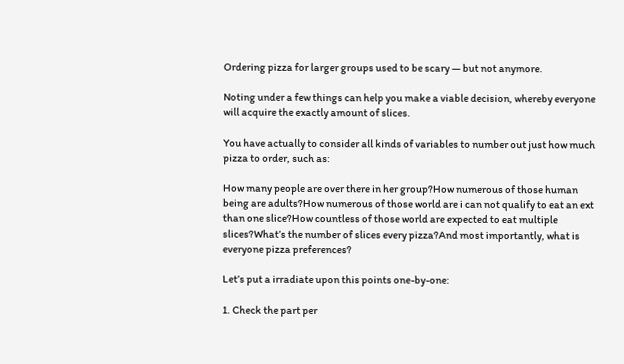Ordering pizza for larger groups used to be scary — but not anymore.

Noting under a few things can help you make a viable decision, whereby everyone will acquire the exactly amount of slices.

You have actually to consider all kinds of variables to number out just how much pizza to order, such as:

How many people are over there in her group?How numerous of those human being are adults?How numerous of those world are i can not qualify to eat an ext than one slice?How countless of those world are expected to eat multiple slices?What’s the number of slices every pizza?And most importantly, what is everyone pizza preferences?

Let’s put a irradiate upon this points one-by-one:

1. Check the part per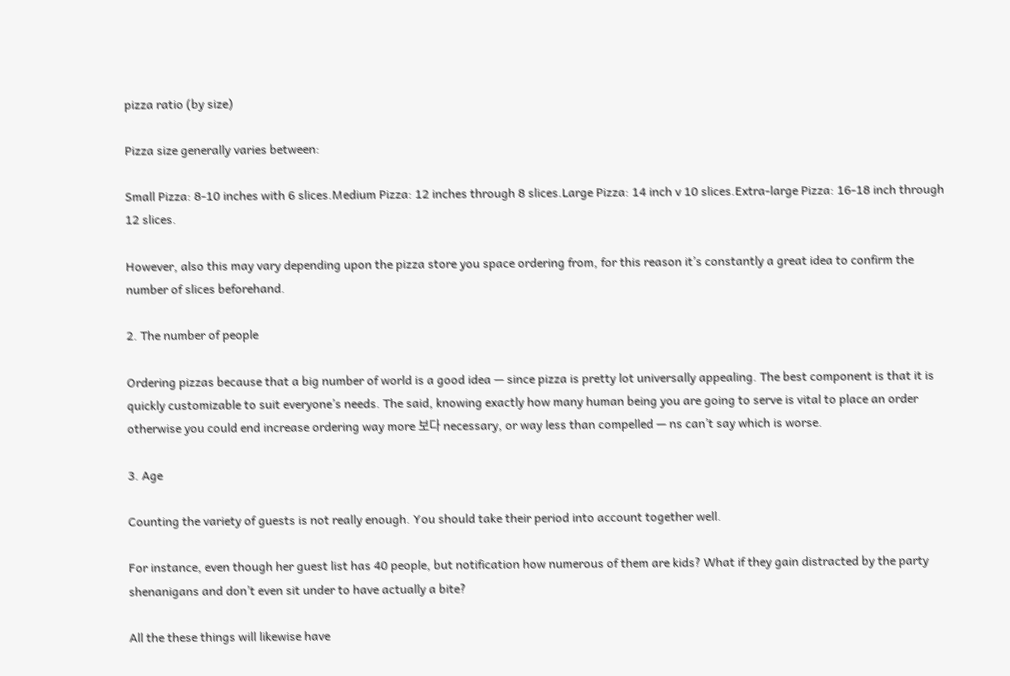pizza ratio (by size)

Pizza size generally varies between:

Small Pizza: 8-10 inches with 6 slices.Medium Pizza: 12 inches through 8 slices.Large Pizza: 14 inch v 10 slices.Extra-large Pizza: 16-18 inch through 12 slices.

However, also this may vary depending upon the pizza store you space ordering from, for this reason it’s constantly a great idea to confirm the number of slices beforehand.

2. The number of people

Ordering pizzas because that a big number of world is a good idea — since pizza is pretty lot universally appealing. The best component is that it is quickly customizable to suit everyone’s needs. The said, knowing exactly how many human being you are going to serve is vital to place an order otherwise you could end increase ordering way more 보다 necessary, or way less than compelled — ns can’t say which is worse.

3. Age

Counting the variety of guests is not really enough. You should take their period into account together well.

For instance, even though her guest list has 40 people, but notification how numerous of them are kids? What if they gain distracted by the party shenanigans and don’t even sit under to have actually a bite?

All the these things will likewise have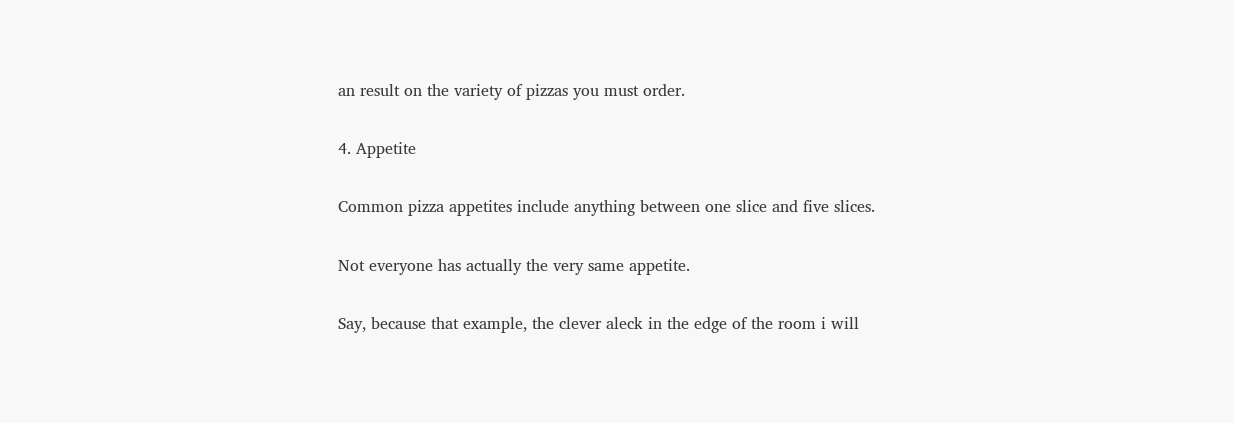an result on the variety of pizzas you must order.

4. Appetite

Common pizza appetites include anything between one slice and five slices.

Not everyone has actually the very same appetite.

Say, because that example, the clever aleck in the edge of the room i will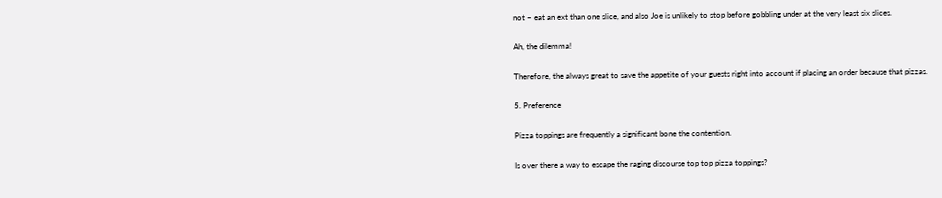not ~ eat an ext than one slice, and also Joe is unlikely to stop before gobbling under at the very least six slices.

Ah, the dilemma!

Therefore, the always great to save the appetite of your guests right into account if placing an order because that pizzas.

5. Preference

Pizza toppings are frequently a significant bone the contention.

Is over there a way to escape the raging discourse top top pizza toppings?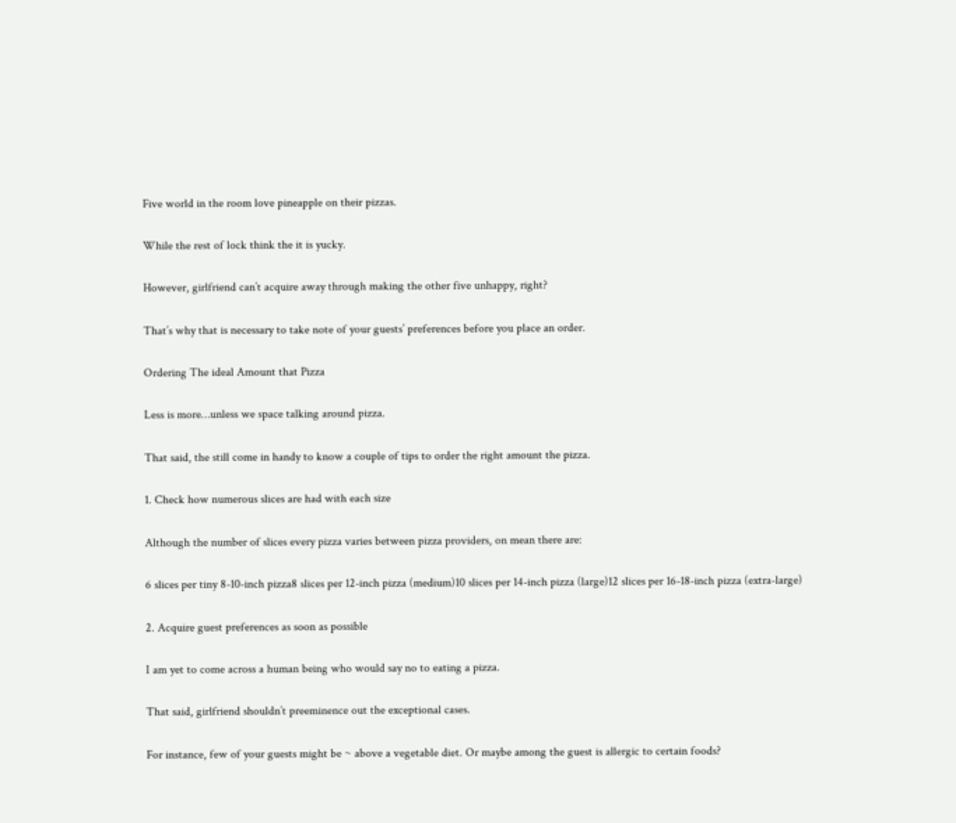Five world in the room love pineapple on their pizzas.

While the rest of lock think the it is yucky.

However, girlfriend can’t acquire away through making the other five unhappy, right?

That’s why that is necessary to take note of your guests’ preferences before you place an order.

Ordering The ideal Amount that Pizza

Less is more…unless we space talking around pizza.

That said, the still come in handy to know a couple of tips to order the right amount the pizza.

1. Check how numerous slices are had with each size

Although the number of slices every pizza varies between pizza providers, on mean there are:

6 slices per tiny 8-10-inch pizza8 slices per 12-inch pizza (medium)10 slices per 14-inch pizza (large)12 slices per 16-18-inch pizza (extra-large)

2. Acquire guest preferences as soon as possible

I am yet to come across a human being who would say no to eating a pizza.

That said, girlfriend shouldn’t preeminence out the exceptional cases.

For instance, few of your guests might be ~ above a vegetable diet. Or maybe among the guest is allergic to certain foods?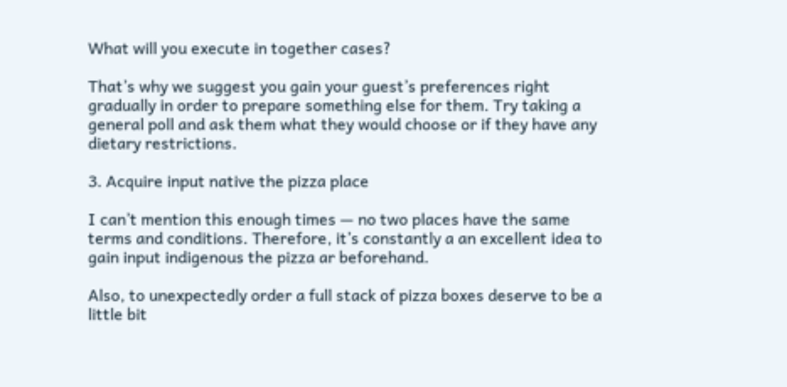What will you execute in together cases?

That’s why we suggest you gain your guest’s preferences right gradually in order to prepare something else for them. Try taking a general poll and ask them what they would choose or if they have any dietary restrictions.

3. Acquire input native the pizza place

I can’t mention this enough times — no two places have the same terms and conditions. Therefore, it’s constantly a an excellent idea to gain input indigenous the pizza ar beforehand.

Also, to unexpectedly order a full stack of pizza boxes deserve to be a little bit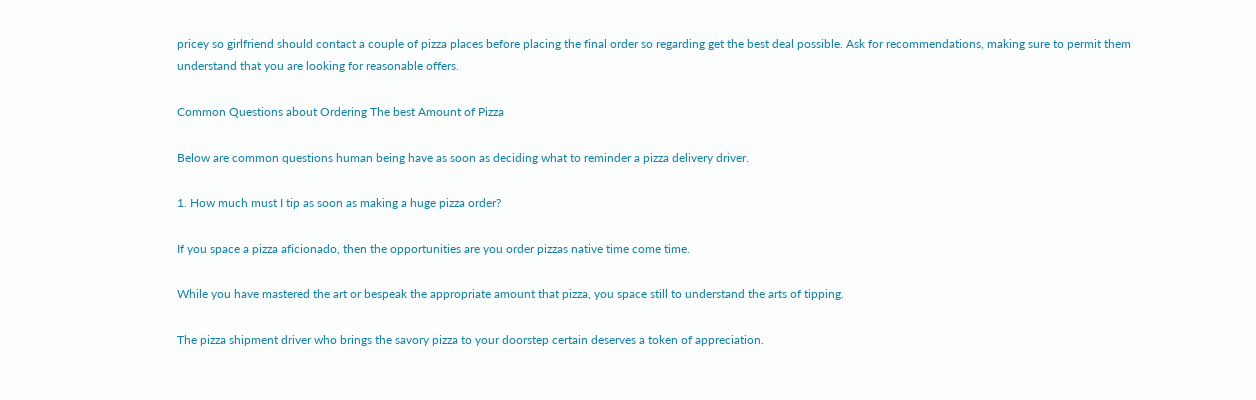pricey so girlfriend should contact a couple of pizza places before placing the final order so regarding get the best deal possible. Ask for recommendations, making sure to permit them understand that you are looking for reasonable offers.

Common Questions about Ordering The best Amount of Pizza

Below are common questions human being have as soon as deciding what to reminder a pizza delivery driver.

1. How much must I tip as soon as making a huge pizza order?

If you space a pizza aficionado, then the opportunities are you order pizzas native time come time.

While you have mastered the art or bespeak the appropriate amount that pizza, you space still to understand the arts of tipping.

The pizza shipment driver who brings the savory pizza to your doorstep certain deserves a token of appreciation.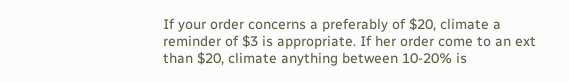If your order concerns a preferably of $20, climate a reminder of $3 is appropriate. If her order come to an ext than $20, climate anything between 10-20% is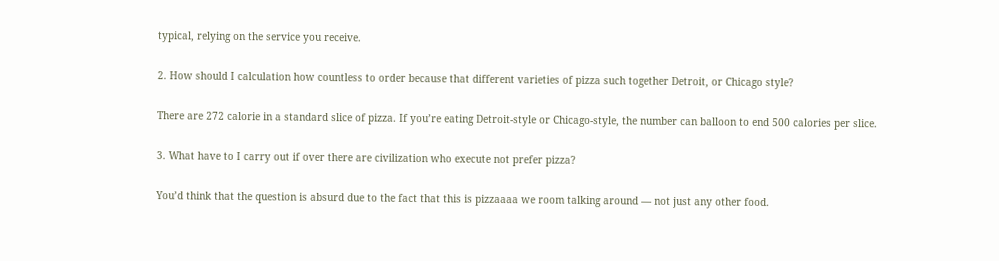typical, relying on the service you receive.

2. How should I calculation how countless to order because that different varieties of pizza such together Detroit, or Chicago style?

There are 272 calorie in a standard slice of pizza. If you’re eating Detroit-style or Chicago-style, the number can balloon to end 500 calories per slice.

3. What have to I carry out if over there are civilization who execute not prefer pizza?

You’d think that the question is absurd due to the fact that this is pizzaaaa we room talking around — not just any other food.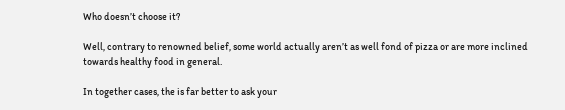Who doesn’t choose it?

Well, contrary to renowned belief, some world actually aren’t as well fond of pizza or are more inclined towards healthy food in general.

In together cases, the is far better to ask your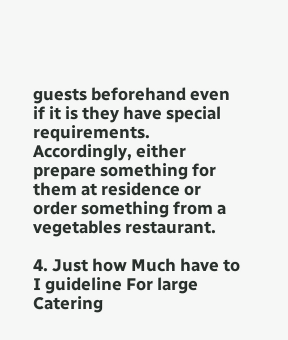guests beforehand even if it is they have special requirements. Accordingly, either prepare something for them at residence or order something from a vegetables restaurant.

4. Just how Much have to I guideline For large Catering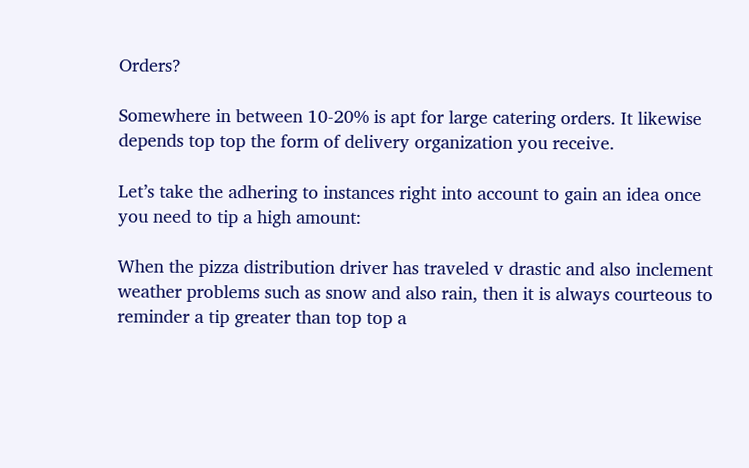Orders?

Somewhere in between 10-20% is apt for large catering orders. It likewise depends top top the form of delivery organization you receive.

Let’s take the adhering to instances right into account to gain an idea once you need to tip a high amount:

When the pizza distribution driver has traveled v drastic and also inclement weather problems such as snow and also rain, then it is always courteous to reminder a tip greater than top top a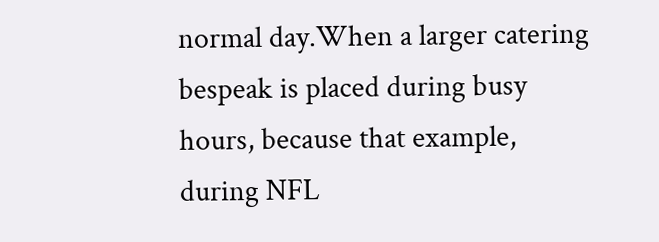normal day.When a larger catering bespeak is placed during busy hours, because that example, during NFL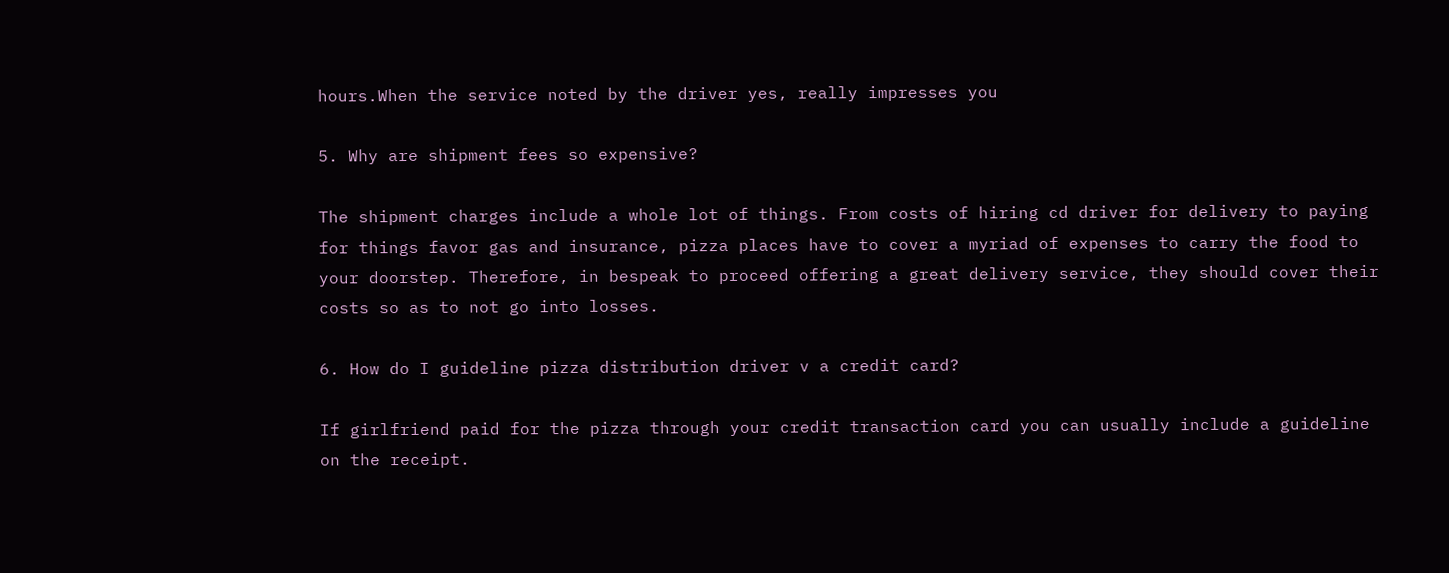hours.When the service noted by the driver yes, really impresses you

5. Why are shipment fees so expensive?

The shipment charges include a whole lot of things. From costs of hiring cd driver for delivery to paying for things favor gas and insurance, pizza places have to cover a myriad of expenses to carry the food to your doorstep. Therefore, in bespeak to proceed offering a great delivery service, they should cover their costs so as to not go into losses.

6. How do I guideline pizza distribution driver v a credit card?

If girlfriend paid for the pizza through your credit transaction card you can usually include a guideline on the receipt.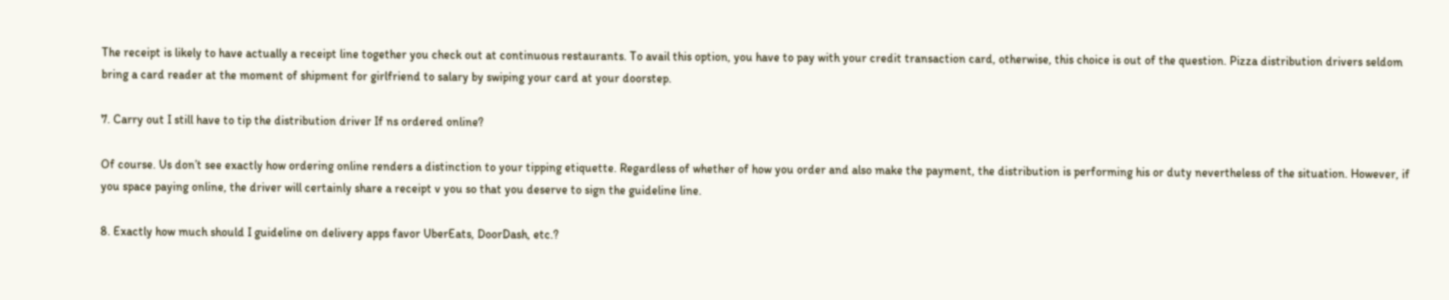The receipt is likely to have actually a receipt line together you check out at continuous restaurants. To avail this option, you have to pay with your credit transaction card, otherwise, this choice is out of the question. Pizza distribution drivers seldom bring a card reader at the moment of shipment for girlfriend to salary by swiping your card at your doorstep.

7. Carry out I still have to tip the distribution driver If ns ordered online?

Of course. Us don’t see exactly how ordering online renders a distinction to your tipping etiquette. Regardless of whether of how you order and also make the payment, the distribution is performing his or duty nevertheless of the situation. However, if you space paying online, the driver will certainly share a receipt v you so that you deserve to sign the guideline line.

8. Exactly how much should I guideline on delivery apps favor UberEats, DoorDash, etc.?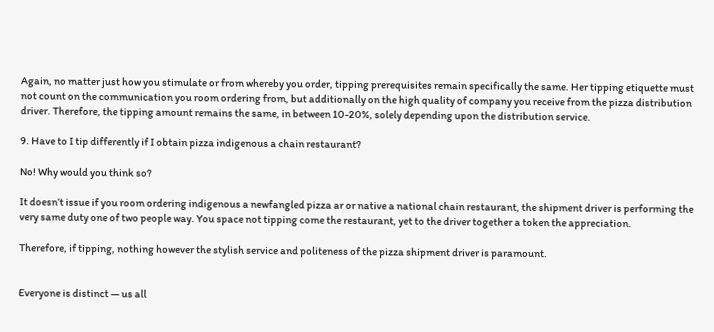Again, no matter just how you stimulate or from whereby you order, tipping prerequisites remain specifically the same. Her tipping etiquette must not count on the communication you room ordering from, but additionally on the high quality of company you receive from the pizza distribution driver. Therefore, the tipping amount remains the same, in between 10-20%, solely depending upon the distribution service.

9. Have to I tip differently if I obtain pizza indigenous a chain restaurant?

No! Why would you think so?

It doesn’t issue if you room ordering indigenous a newfangled pizza ar or native a national chain restaurant, the shipment driver is performing the very same duty one of two people way. You space not tipping come the restaurant, yet to the driver together a token the appreciation.

Therefore, if tipping, nothing however the stylish service and politeness of the pizza shipment driver is paramount.


Everyone is distinct — us all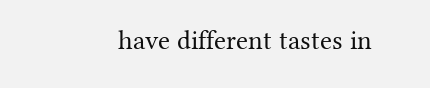have different tastes in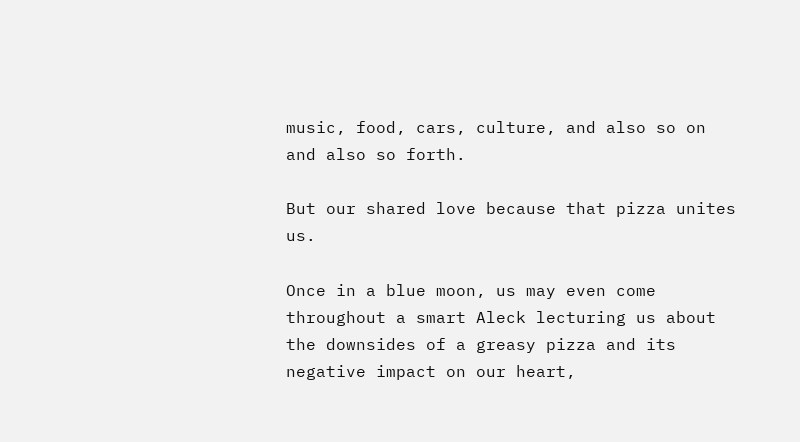music, food, cars, culture, and also so on and also so forth.

But our shared love because that pizza unites us.

Once in a blue moon, us may even come throughout a smart Aleck lecturing us about the downsides of a greasy pizza and its negative impact on our heart,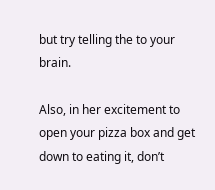but try telling the to your brain.

Also, in her excitement to open your pizza box and get down to eating it, don’t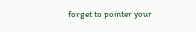forget to pointer your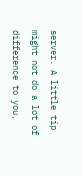server. A little tip might not do a lot of difference to you,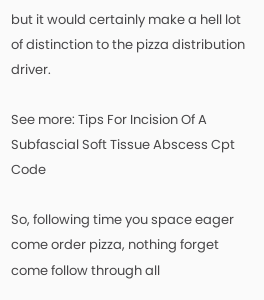but it would certainly make a hell lot of distinction to the pizza distribution driver.

See more: Tips For Incision Of A Subfascial Soft Tissue Abscess Cpt Code

So, following time you space eager come order pizza, nothing forget come follow through all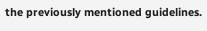the previously mentioned guidelines.